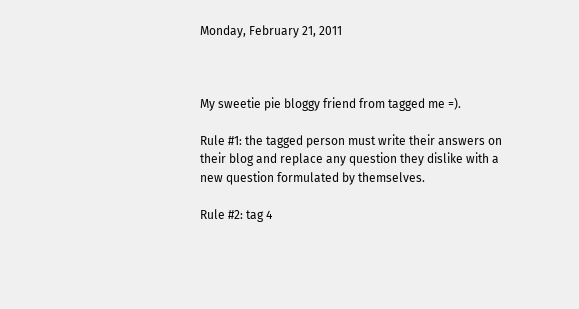Monday, February 21, 2011



My sweetie pie bloggy friend from tagged me =).

Rule #1: the tagged person must write their answers on their blog and replace any question they dislike with a new question formulated by themselves.

Rule #2: tag 4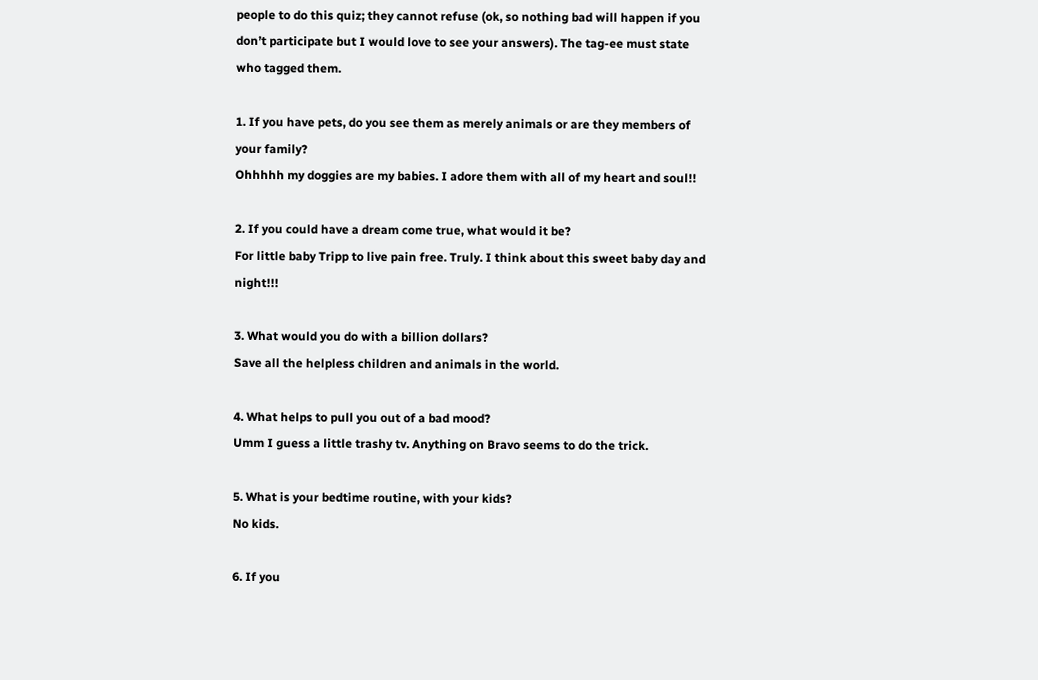people to do this quiz; they cannot refuse (ok, so nothing bad will happen if you don’t participate but I would love to see your answers). The tag-ee must state who tagged them.

1. If you have pets, do you see them as merely animals or are they members of your family?
Ohhhhh my doggies are my babies. I adore them with all of my heart and soul!!

2. If you could have a dream come true, what would it be?
For little baby Tripp to live pain free. Truly. I think about this sweet baby day and night!!!

3. What would you do with a billion dollars?
Save all the helpless children and animals in the world.

4. What helps to pull you out of a bad mood?
Umm I guess a little trashy tv. Anything on Bravo seems to do the trick.

5. What is your bedtime routine, with your kids?
No kids.

6. If you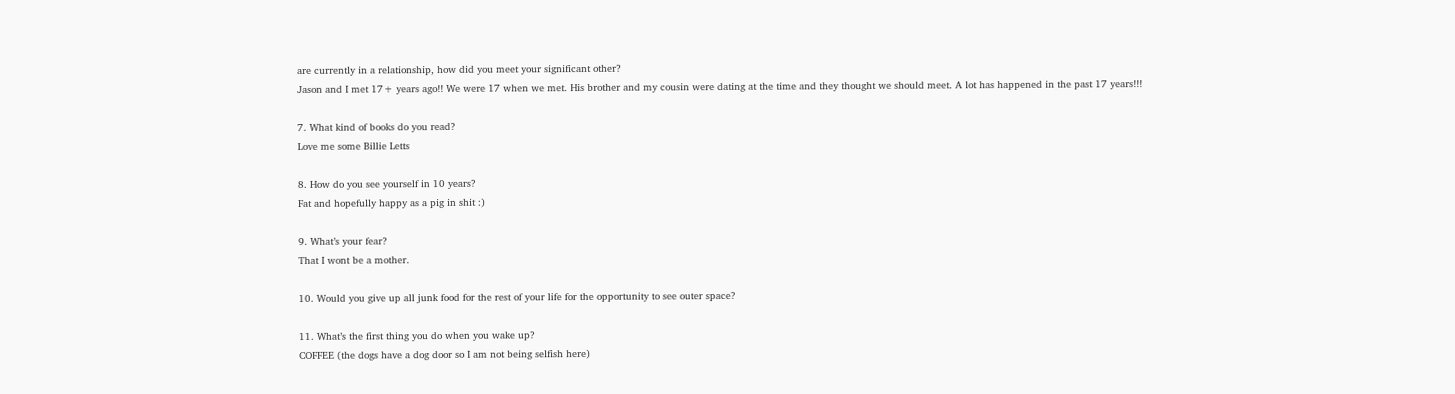are currently in a relationship, how did you meet your significant other?
Jason and I met 17+ years ago!! We were 17 when we met. His brother and my cousin were dating at the time and they thought we should meet. A lot has happened in the past 17 years!!!

7. What kind of books do you read?
Love me some Billie Letts

8. How do you see yourself in 10 years?
Fat and hopefully happy as a pig in shit :)

9. What’s your fear?
That I wont be a mother.

10. Would you give up all junk food for the rest of your life for the opportunity to see outer space?

11. What’s the first thing you do when you wake up?
COFFEE (the dogs have a dog door so I am not being selfish here)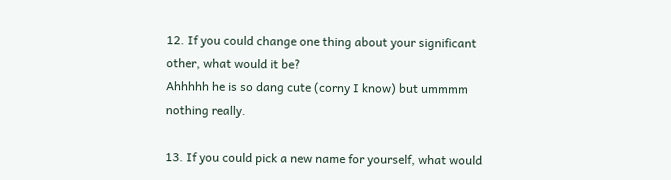12. If you could change one thing about your significant other, what would it be?
Ahhhhh he is so dang cute (corny I know) but ummmm nothing really.

13. If you could pick a new name for yourself, what would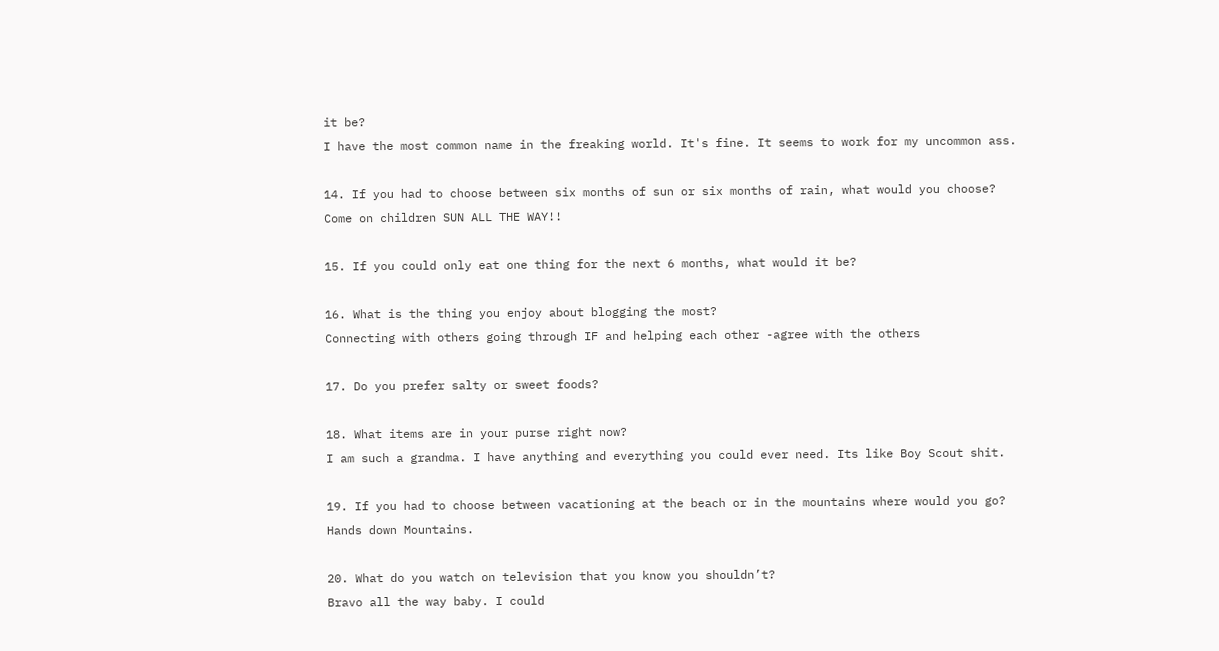it be?
I have the most common name in the freaking world. It's fine. It seems to work for my uncommon ass.

14. If you had to choose between six months of sun or six months of rain, what would you choose?
Come on children SUN ALL THE WAY!!

15. If you could only eat one thing for the next 6 months, what would it be?

16. What is the thing you enjoy about blogging the most?
Connecting with others going through IF and helping each other -agree with the others

17. Do you prefer salty or sweet foods?

18. What items are in your purse right now?
I am such a grandma. I have anything and everything you could ever need. Its like Boy Scout shit.

19. If you had to choose between vacationing at the beach or in the mountains where would you go?
Hands down Mountains.

20. What do you watch on television that you know you shouldn’t?
Bravo all the way baby. I could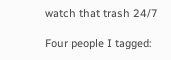watch that trash 24/7

Four people I tagged: